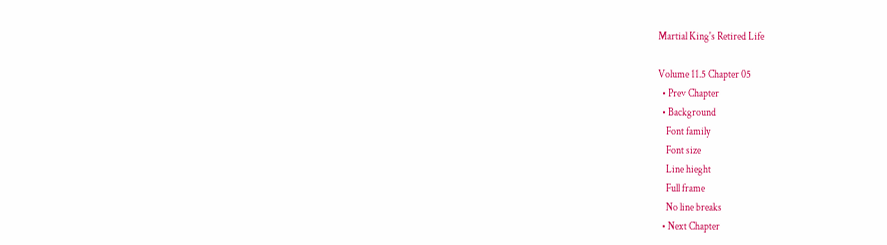Martial King's Retired Life

Volume 11.5 Chapter 05
  • Prev Chapter
  • Background
    Font family
    Font size
    Line hieght
    Full frame
    No line breaks
  • Next Chapter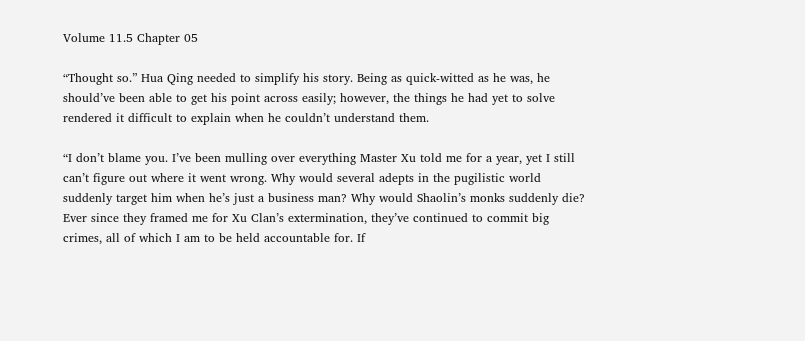Volume 11.5 Chapter 05

“Thought so.” Hua Qing needed to simplify his story. Being as quick-witted as he was, he should’ve been able to get his point across easily; however, the things he had yet to solve rendered it difficult to explain when he couldn’t understand them.

“I don’t blame you. I’ve been mulling over everything Master Xu told me for a year, yet I still can’t figure out where it went wrong. Why would several adepts in the pugilistic world suddenly target him when he’s just a business man? Why would Shaolin’s monks suddenly die? Ever since they framed me for Xu Clan’s extermination, they’ve continued to commit big crimes, all of which I am to be held accountable for. If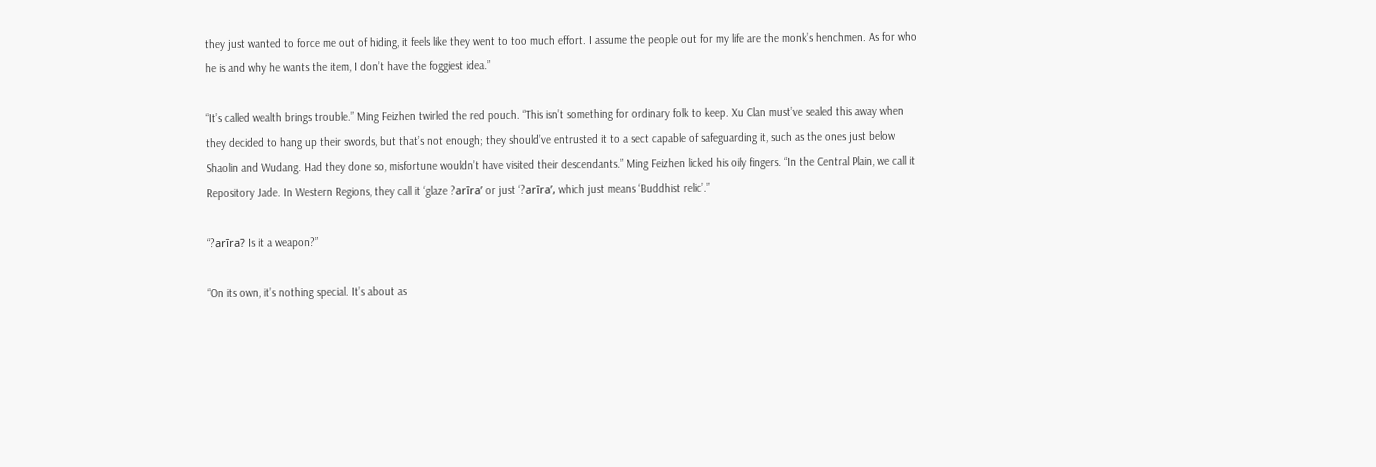they just wanted to force me out of hiding, it feels like they went to too much effort. I assume the people out for my life are the monk’s henchmen. As for who he is and why he wants the item, I don’t have the foggiest idea.”

“It’s called wealth brings trouble.” Ming Feizhen twirled the red pouch. “This isn’t something for ordinary folk to keep. Xu Clan must’ve sealed this away when they decided to hang up their swords, but that’s not enough; they should’ve entrusted it to a sect capable of safeguarding it, such as the ones just below Shaolin and Wudang. Had they done so, misfortune wouldn’t have visited their descendants.” Ming Feizhen licked his oily fingers. “In the Central Plain, we call it Repository Jade. In Western Regions, they call it ‘glaze ?arīra’ or just ‘?arīra’, which just means ‘Buddhist relic’.”

“?arīra? Is it a weapon?”

“On its own, it’s nothing special. It’s about as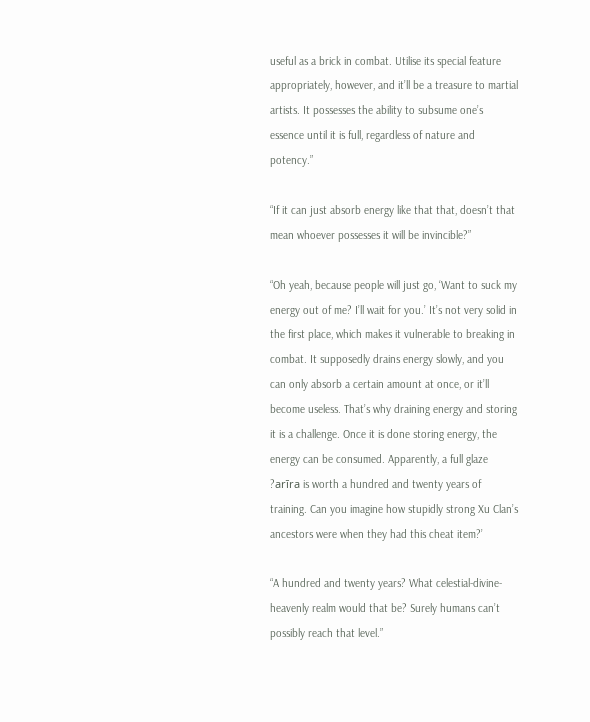useful as a brick in combat. Utilise its special feature appropriately, however, and it’ll be a treasure to martial artists. It possesses the ability to subsume one’s essence until it is full, regardless of nature and potency.”

“If it can just absorb energy like that that, doesn’t that mean whoever possesses it will be invincible?”

“Oh yeah, because people will just go, ‘Want to suck my energy out of me? I’ll wait for you.’ It’s not very solid in the first place, which makes it vulnerable to breaking in combat. It supposedly drains energy slowly, and you can only absorb a certain amount at once, or it’ll become useless. That’s why draining energy and storing it is a challenge. Once it is done storing energy, the energy can be consumed. Apparently, a full glaze ?arīra is worth a hundred and twenty years of training. Can you imagine how stupidly strong Xu Clan’s ancestors were when they had this cheat item?’

“A hundred and twenty years? What celestial-divine-heavenly realm would that be? Surely humans can’t possibly reach that level.”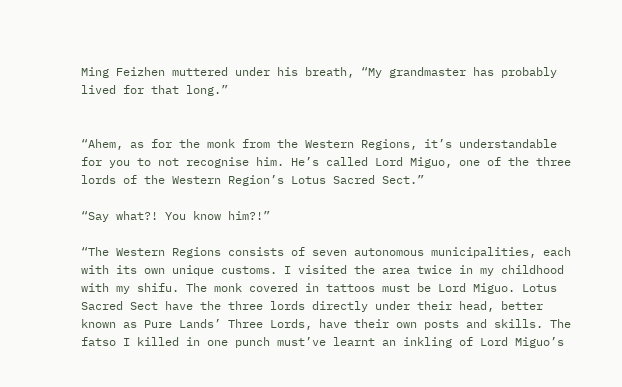Ming Feizhen muttered under his breath, “My grandmaster has probably lived for that long.”


“Ahem, as for the monk from the Western Regions, it’s understandable for you to not recognise him. He’s called Lord Miguo, one of the three lords of the Western Region’s Lotus Sacred Sect.”

“Say what?! You know him?!”

“The Western Regions consists of seven autonomous municipalities, each with its own unique customs. I visited the area twice in my childhood with my shifu. The monk covered in tattoos must be Lord Miguo. Lotus Sacred Sect have the three lords directly under their head, better known as Pure Lands’ Three Lords, have their own posts and skills. The fatso I killed in one punch must’ve learnt an inkling of Lord Miguo’s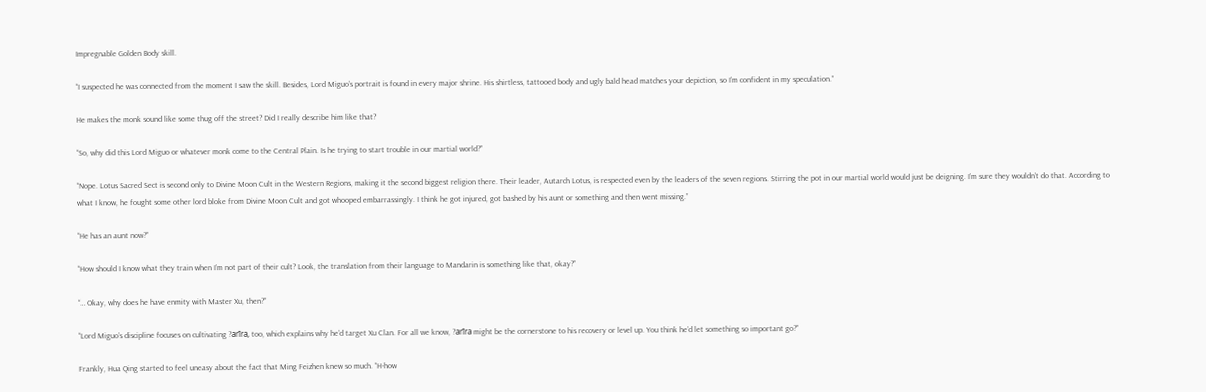Impregnable Golden Body skill.

“I suspected he was connected from the moment I saw the skill. Besides, Lord Miguo’s portrait is found in every major shrine. His shirtless, tattooed body and ugly bald head matches your depiction, so I’m confident in my speculation.”

He makes the monk sound like some thug off the street? Did I really describe him like that?

“So, why did this Lord Miguo or whatever monk come to the Central Plain. Is he trying to start trouble in our martial world?”

“Nope. Lotus Sacred Sect is second only to Divine Moon Cult in the Western Regions, making it the second biggest religion there. Their leader, Autarch Lotus, is respected even by the leaders of the seven regions. Stirring the pot in our martial world would just be deigning. I’m sure they wouldn’t do that. According to what I know, he fought some other lord bloke from Divine Moon Cult and got whooped embarrassingly. I think he got injured, got bashed by his aunt or something and then went missing.”

“He has an aunt now?”

“How should I know what they train when I’m not part of their cult? Look, the translation from their language to Mandarin is something like that, okay?”

“… Okay, why does he have enmity with Master Xu, then?”

“Lord Miguo’s discipline focuses on cultivating ?arīra, too, which explains why he’d target Xu Clan. For all we know, ?arīra might be the cornerstone to his recovery or level up. You think he’d let something so important go?”

Frankly, Hua Qing started to feel uneasy about the fact that Ming Feizhen knew so much. “H-how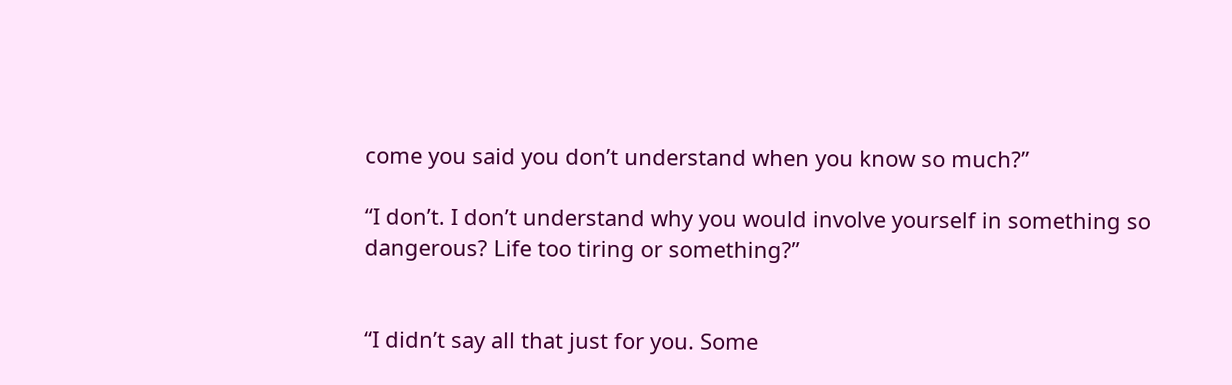come you said you don’t understand when you know so much?”

“I don’t. I don’t understand why you would involve yourself in something so dangerous? Life too tiring or something?”


“I didn’t say all that just for you. Some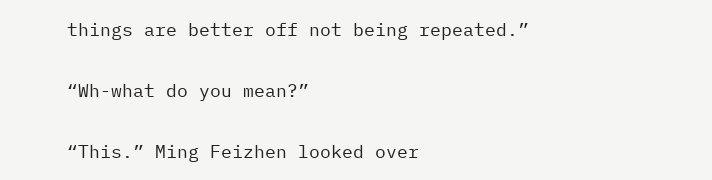things are better off not being repeated.”

“Wh-what do you mean?”

“This.” Ming Feizhen looked over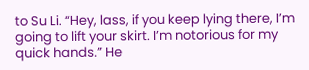to Su Li. “Hey, lass, if you keep lying there, I’m going to lift your skirt. I’m notorious for my quick hands.” He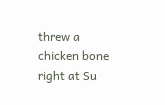threw a chicken bone right at Su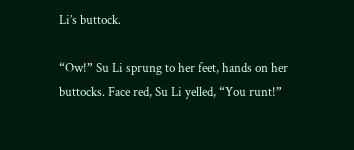Li’s buttock.

“Ow!” Su Li sprung to her feet, hands on her buttocks. Face red, Su Li yelled, “You runt!”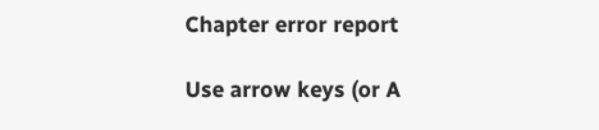Chapter error report

Use arrow keys (or A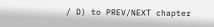/ D) to PREV/NEXT chapter